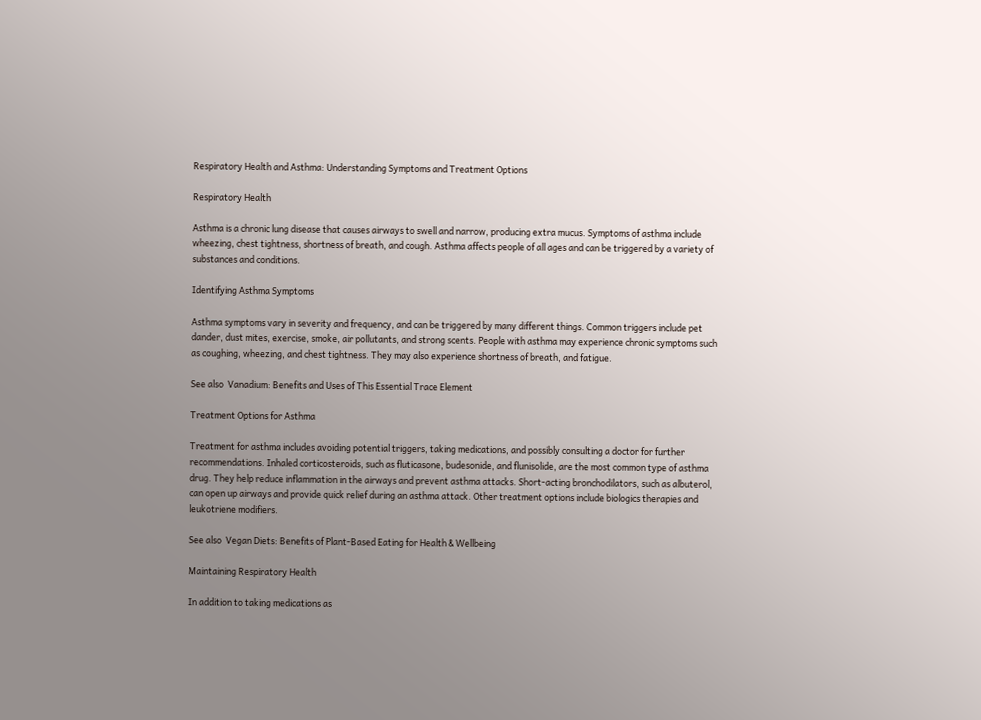Respiratory Health and Asthma: Understanding Symptoms and Treatment Options

Respiratory Health

Asthma is a chronic lung disease that causes airways to swell and narrow, producing extra mucus. Symptoms of asthma include wheezing, chest tightness, shortness of breath, and cough. Asthma affects people of all ages and can be triggered by a variety of substances and conditions.

Identifying Asthma Symptoms

Asthma symptoms vary in severity and frequency, and can be triggered by many different things. Common triggers include pet dander, dust mites, exercise, smoke, air pollutants, and strong scents. People with asthma may experience chronic symptoms such as coughing, wheezing, and chest tightness. They may also experience shortness of breath, and fatigue.

See also  Vanadium: Benefits and Uses of This Essential Trace Element

Treatment Options for Asthma

Treatment for asthma includes avoiding potential triggers, taking medications, and possibly consulting a doctor for further recommendations. Inhaled corticosteroids, such as fluticasone, budesonide, and flunisolide, are the most common type of asthma drug. They help reduce inflammation in the airways and prevent asthma attacks. Short-acting bronchodilators, such as albuterol, can open up airways and provide quick relief during an asthma attack. Other treatment options include biologics therapies and leukotriene modifiers.

See also  Vegan Diets: Benefits of Plant-Based Eating for Health & Wellbeing

Maintaining Respiratory Health

In addition to taking medications as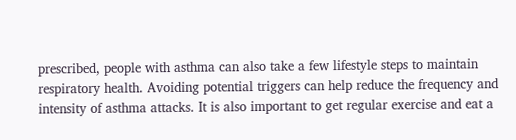prescribed, people with asthma can also take a few lifestyle steps to maintain respiratory health. Avoiding potential triggers can help reduce the frequency and intensity of asthma attacks. It is also important to get regular exercise and eat a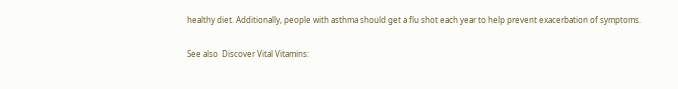healthy diet. Additionally, people with asthma should get a flu shot each year to help prevent exacerbation of symptoms.

See also  Discover Vital Vitamins: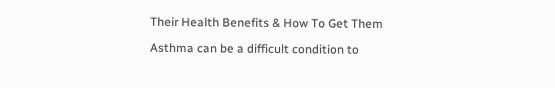Their Health Benefits & How To Get Them

Asthma can be a difficult condition to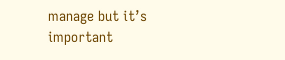manage but it’s important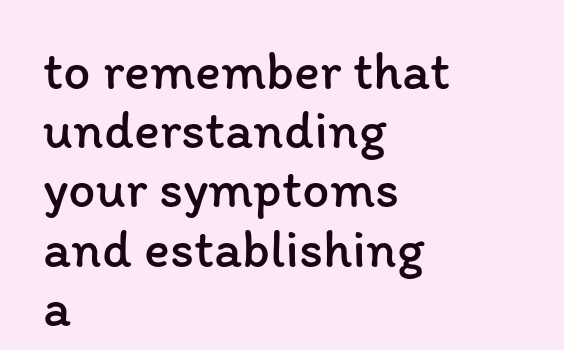to remember that understanding your symptoms and establishing a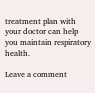treatment plan with your doctor can help you maintain respiratory health.

Leave a comment